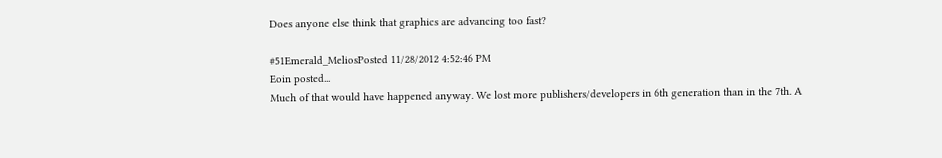Does anyone else think that graphics are advancing too fast?

#51Emerald_MeliosPosted 11/28/2012 4:52:46 PM
Eoin posted...
Much of that would have happened anyway. We lost more publishers/developers in 6th generation than in the 7th. A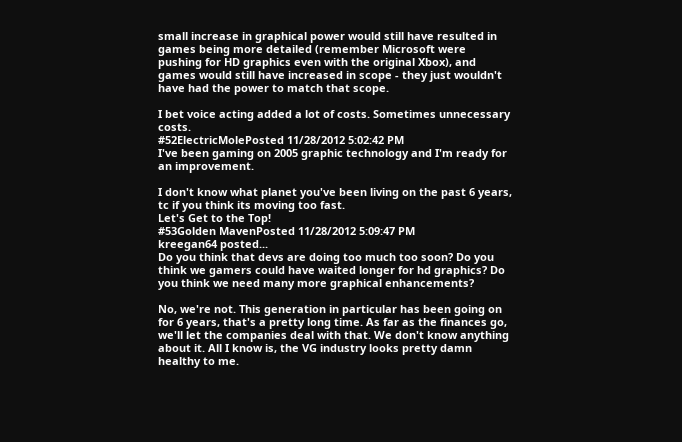small increase in graphical power would still have resulted in games being more detailed (remember Microsoft were pushing for HD graphics even with the original Xbox), and games would still have increased in scope - they just wouldn't have had the power to match that scope.

I bet voice acting added a lot of costs. Sometimes unnecessary costs.
#52ElectricMolePosted 11/28/2012 5:02:42 PM
I've been gaming on 2005 graphic technology and I'm ready for an improvement.

I don't know what planet you've been living on the past 6 years, tc if you think its moving too fast.
Let's Get to the Top!
#53Golden MavenPosted 11/28/2012 5:09:47 PM
kreegan64 posted...
Do you think that devs are doing too much too soon? Do you think we gamers could have waited longer for hd graphics? Do you think we need many more graphical enhancements?

No, we're not. This generation in particular has been going on for 6 years, that's a pretty long time. As far as the finances go, we'll let the companies deal with that. We don't know anything about it. All I know is, the VG industry looks pretty damn healthy to me.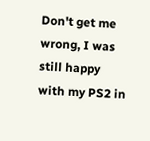Don't get me wrong, I was still happy with my PS2 in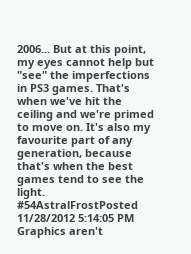2006... But at this point, my eyes cannot help but "see" the imperfections in PS3 games. That's when we've hit the ceiling and we're primed to move on. It's also my favourite part of any generation, because that's when the best games tend to see the light.
#54AstralFrostPosted 11/28/2012 5:14:05 PM
Graphics aren't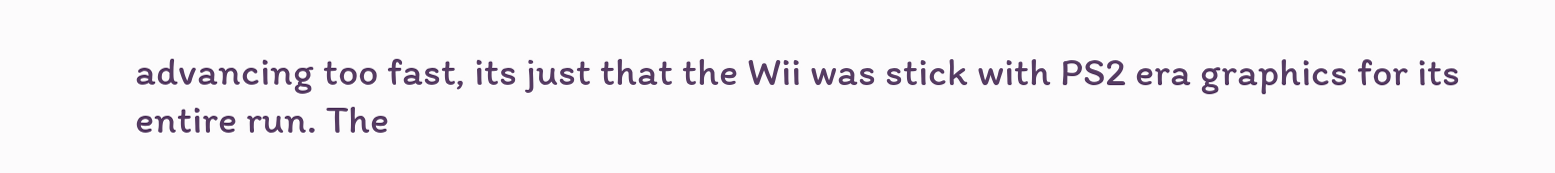advancing too fast, its just that the Wii was stick with PS2 era graphics for its entire run. The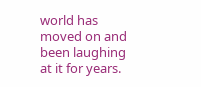world has moved on and been laughing at it for years.